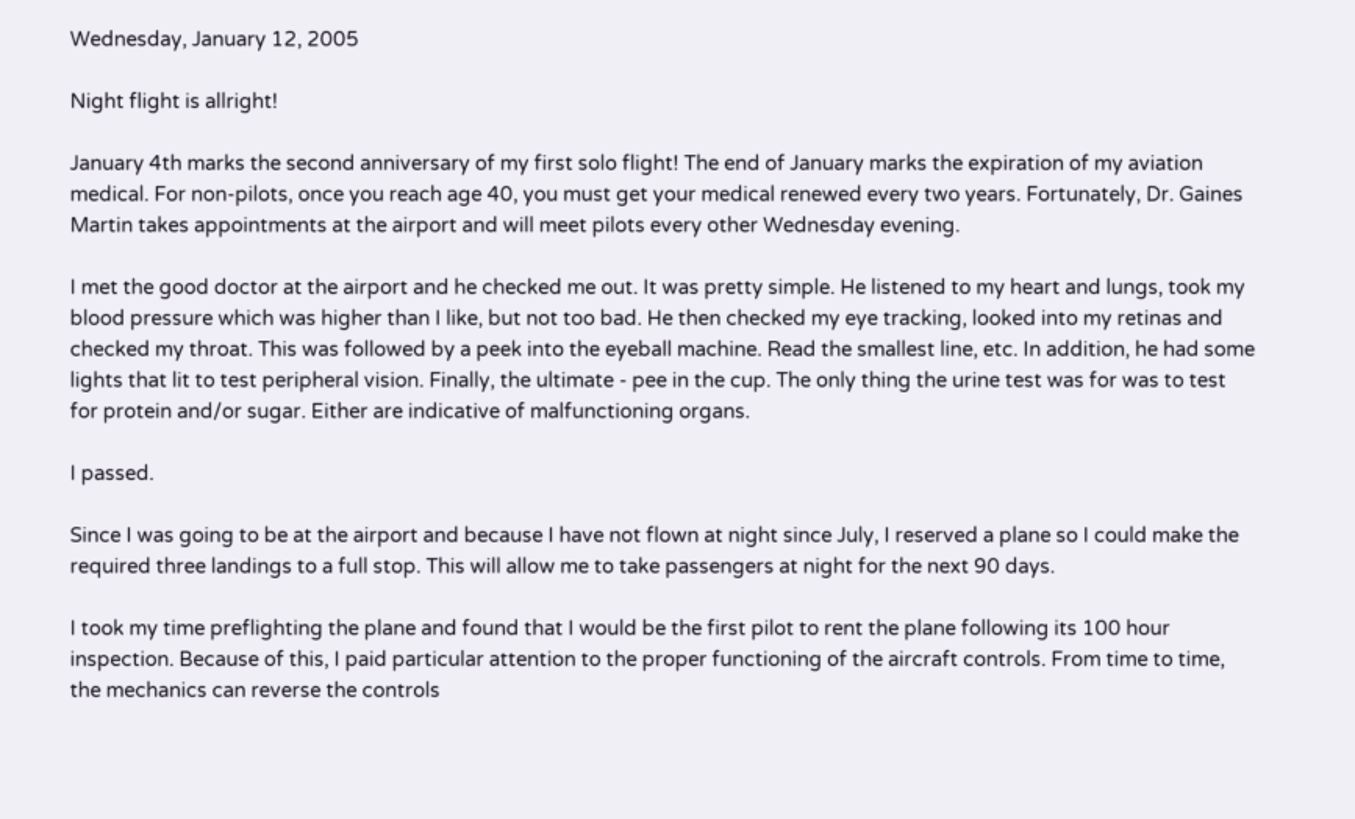Wednesday, January 12, 2005

Night flight is allright!

January 4th marks the second anniversary of my first solo flight! The end of January marks the expiration of my aviation medical. For non-pilots, once you reach age 40, you must get your medical renewed every two years. Fortunately, Dr. Gaines Martin takes appointments at the airport and will meet pilots every other Wednesday evening.

I met the good doctor at the airport and he checked me out. It was pretty simple. He listened to my heart and lungs, took my blood pressure which was higher than I like, but not too bad. He then checked my eye tracking, looked into my retinas and checked my throat. This was followed by a peek into the eyeball machine. Read the smallest line, etc. In addition, he had some lights that lit to test peripheral vision. Finally, the ultimate - pee in the cup. The only thing the urine test was for was to test for protein and/or sugar. Either are indicative of malfunctioning organs.

I passed.

Since I was going to be at the airport and because I have not flown at night since July, I reserved a plane so I could make the required three landings to a full stop. This will allow me to take passengers at night for the next 90 days.

I took my time preflighting the plane and found that I would be the first pilot to rent the plane following its 100 hour inspection. Because of this, I paid particular attention to the proper functioning of the aircraft controls. From time to time, the mechanics can reverse the controls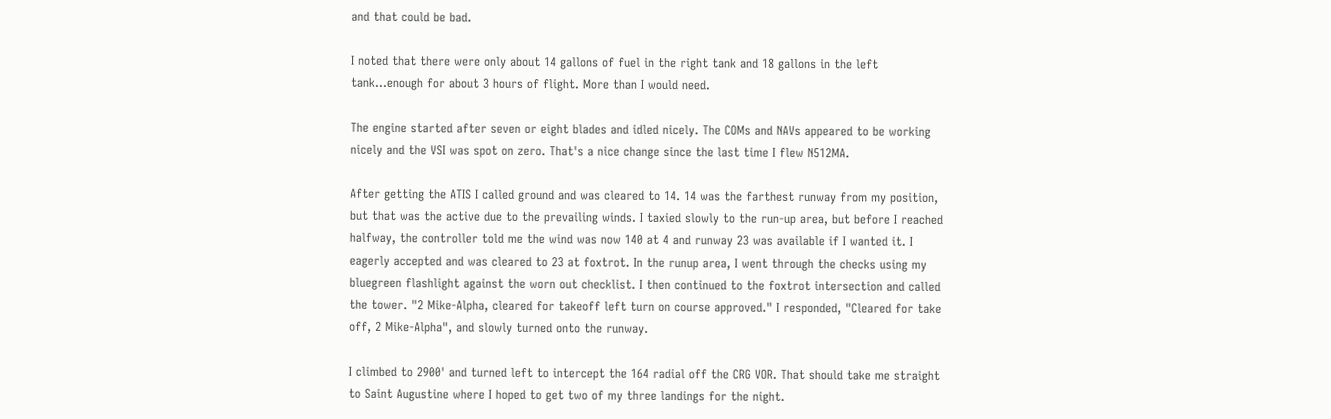and that could be bad.

I noted that there were only about 14 gallons of fuel in the right tank and 18 gallons in the left tank...enough for about 3 hours of flight. More than I would need.

The engine started after seven or eight blades and idled nicely. The COMs and NAVs appeared to be working nicely and the VSI was spot on zero. That's a nice change since the last time I flew N512MA.

After getting the ATIS I called ground and was cleared to 14. 14 was the farthest runway from my position, but that was the active due to the prevailing winds. I taxied slowly to the run-up area, but before I reached halfway, the controller told me the wind was now 140 at 4 and runway 23 was available if I wanted it. I eagerly accepted and was cleared to 23 at foxtrot. In the runup area, I went through the checks using my bluegreen flashlight against the worn out checklist. I then continued to the foxtrot intersection and called the tower. "2 Mike-Alpha, cleared for takeoff left turn on course approved." I responded, "Cleared for take off, 2 Mike-Alpha", and slowly turned onto the runway.

I climbed to 2900' and turned left to intercept the 164 radial off the CRG VOR. That should take me straight to Saint Augustine where I hoped to get two of my three landings for the night.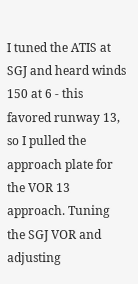I tuned the ATIS at SGJ and heard winds 150 at 6 - this favored runway 13, so I pulled the approach plate for the VOR 13 approach. Tuning the SGJ VOR and adjusting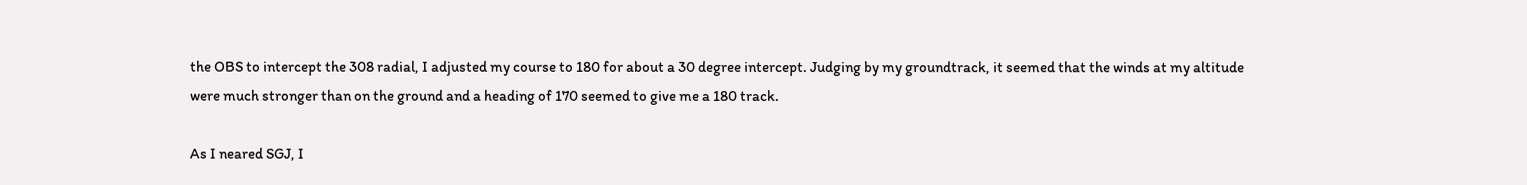the OBS to intercept the 308 radial, I adjusted my course to 180 for about a 30 degree intercept. Judging by my groundtrack, it seemed that the winds at my altitude were much stronger than on the ground and a heading of 170 seemed to give me a 180 track.

As I neared SGJ, I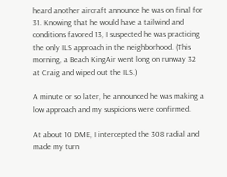heard another aircraft announce he was on final for 31. Knowing that he would have a tailwind and conditions favored 13, I suspected he was practicing the only ILS approach in the neighborhood. (This morning, a Beach KingAir went long on runway 32 at Craig and wiped out the ILS.)

A minute or so later, he announced he was making a low approach and my suspicions were confirmed.

At about 10 DME, I intercepted the 308 radial and made my turn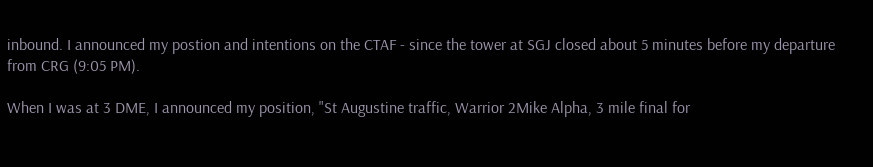inbound. I announced my postion and intentions on the CTAF - since the tower at SGJ closed about 5 minutes before my departure from CRG (9:05 PM).

When I was at 3 DME, I announced my position, "St Augustine traffic, Warrior 2Mike Alpha, 3 mile final for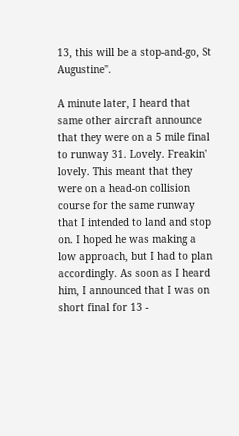13, this will be a stop-and-go, St Augustine".

A minute later, I heard that same other aircraft announce that they were on a 5 mile final to runway 31. Lovely. Freakin' lovely. This meant that they were on a head-on collision course for the same runway that I intended to land and stop on. I hoped he was making a low approach, but I had to plan accordingly. As soon as I heard him, I announced that I was on short final for 13 -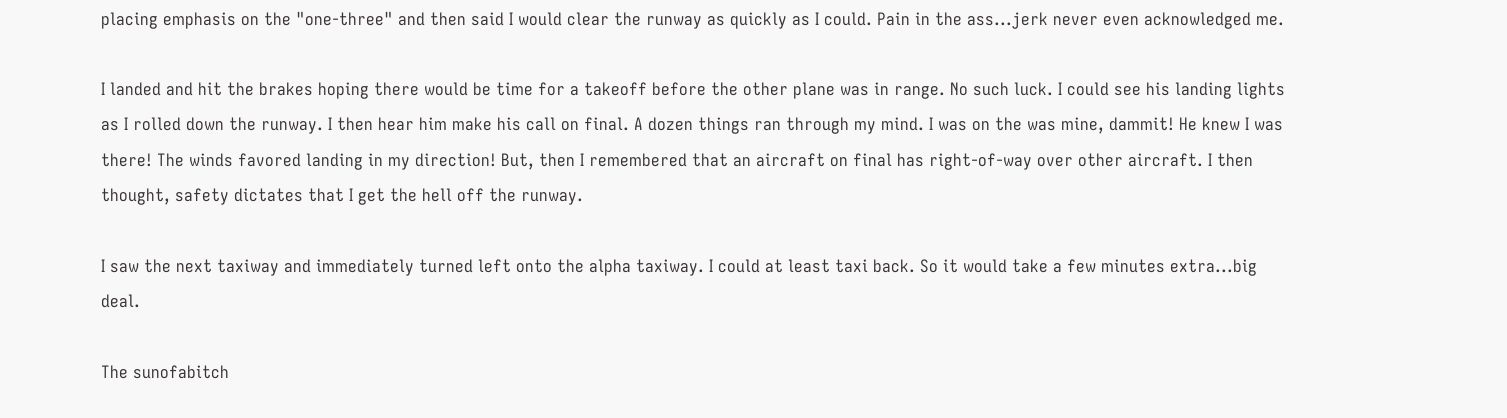placing emphasis on the "one-three" and then said I would clear the runway as quickly as I could. Pain in the ass...jerk never even acknowledged me.

I landed and hit the brakes hoping there would be time for a takeoff before the other plane was in range. No such luck. I could see his landing lights as I rolled down the runway. I then hear him make his call on final. A dozen things ran through my mind. I was on the was mine, dammit! He knew I was there! The winds favored landing in my direction! But, then I remembered that an aircraft on final has right-of-way over other aircraft. I then thought, safety dictates that I get the hell off the runway.

I saw the next taxiway and immediately turned left onto the alpha taxiway. I could at least taxi back. So it would take a few minutes extra...big deal.

The sunofabitch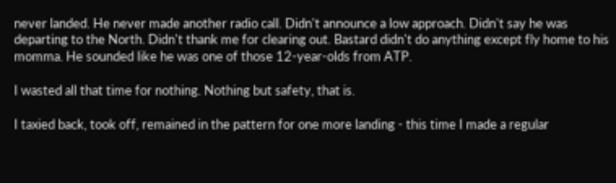never landed. He never made another radio call. Didn't announce a low approach. Didn't say he was departing to the North. Didn't thank me for clearing out. Bastard didn't do anything except fly home to his momma. He sounded like he was one of those 12-year-olds from ATP.

I wasted all that time for nothing. Nothing but safety, that is.

I taxied back, took off, remained in the pattern for one more landing - this time I made a regular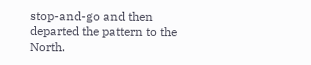stop-and-go and then departed the pattern to the North.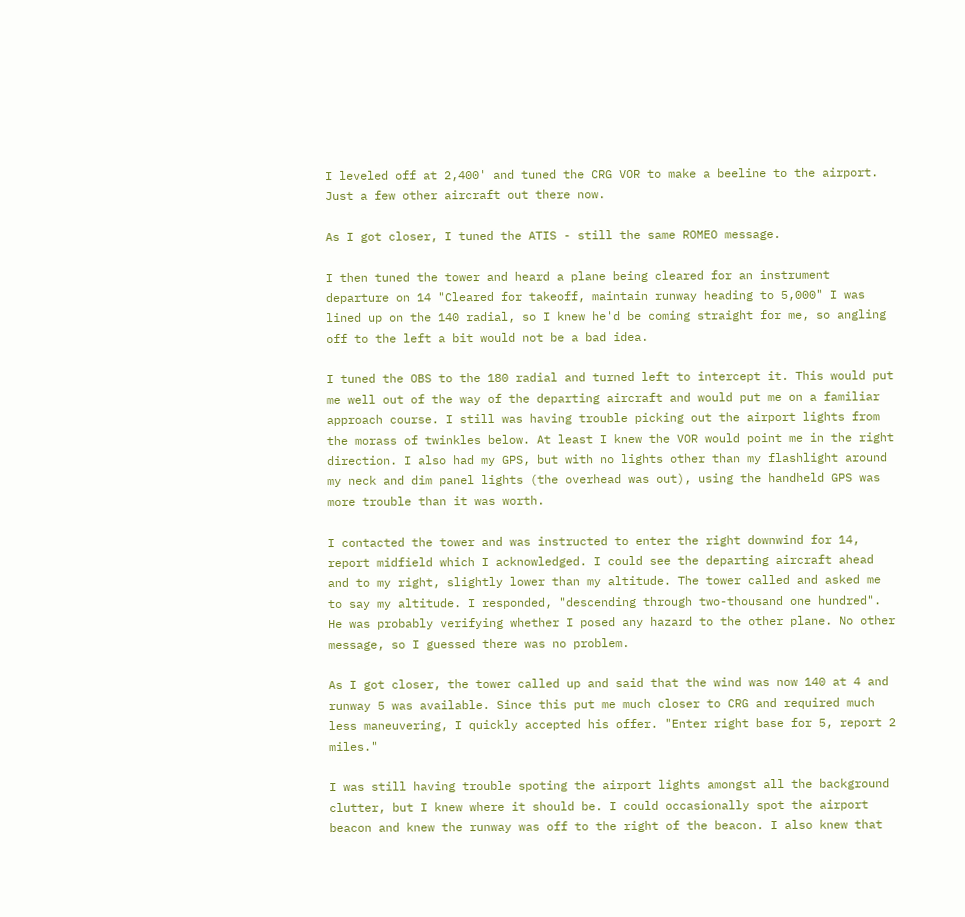I leveled off at 2,400' and tuned the CRG VOR to make a beeline to the airport. Just a few other aircraft out there now.

As I got closer, I tuned the ATIS - still the same ROMEO message.

I then tuned the tower and heard a plane being cleared for an instrument departure on 14 "Cleared for takeoff, maintain runway heading to 5,000" I was lined up on the 140 radial, so I knew he'd be coming straight for me, so angling off to the left a bit would not be a bad idea.

I tuned the OBS to the 180 radial and turned left to intercept it. This would put me well out of the way of the departing aircraft and would put me on a familiar approach course. I still was having trouble picking out the airport lights from the morass of twinkles below. At least I knew the VOR would point me in the right direction. I also had my GPS, but with no lights other than my flashlight around my neck and dim panel lights (the overhead was out), using the handheld GPS was more trouble than it was worth.

I contacted the tower and was instructed to enter the right downwind for 14, report midfield which I acknowledged. I could see the departing aircraft ahead and to my right, slightly lower than my altitude. The tower called and asked me to say my altitude. I responded, "descending through two-thousand one hundred". He was probably verifying whether I posed any hazard to the other plane. No other message, so I guessed there was no problem.

As I got closer, the tower called up and said that the wind was now 140 at 4 and runway 5 was available. Since this put me much closer to CRG and required much less maneuvering, I quickly accepted his offer. "Enter right base for 5, report 2 miles."

I was still having trouble spoting the airport lights amongst all the background clutter, but I knew where it should be. I could occasionally spot the airport beacon and knew the runway was off to the right of the beacon. I also knew that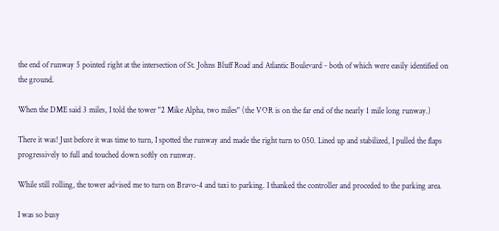the end of runway 5 pointed right at the intersection of St. Johns Bluff Road and Atlantic Boulevard - both of which were easily identified on the ground.

When the DME said 3 miles, I told the tower "2 Mike Alpha, two miles" (the VOR is on the far end of the nearly 1 mile long runway.)

There it was! Just before it was time to turn, I spotted the runway and made the right turn to 050. Lined up and stabilized, I pulled the flaps progressively to full and touched down softly on runway.

While still rolling, the tower advised me to turn on Bravo-4 and taxi to parking. I thanked the controller and proceded to the parking area.

I was so busy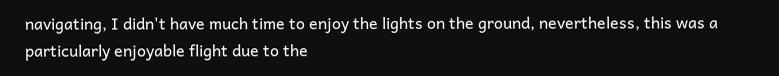navigating, I didn't have much time to enjoy the lights on the ground, nevertheless, this was a particularly enjoyable flight due to the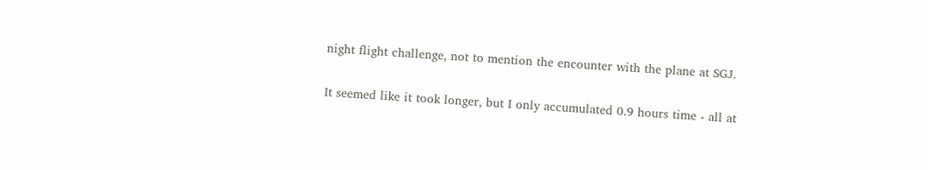night flight challenge, not to mention the encounter with the plane at SGJ.

It seemed like it took longer, but I only accumulated 0.9 hours time - all at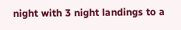night with 3 night landings to a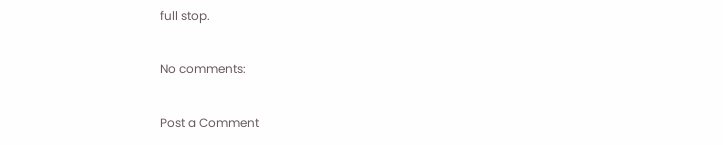full stop.

No comments:

Post a Comment